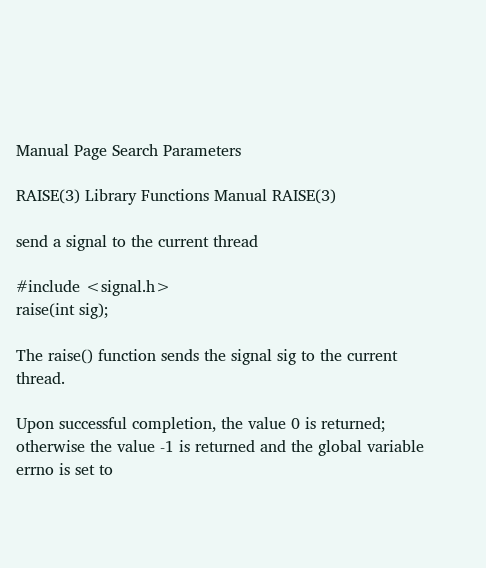Manual Page Search Parameters

RAISE(3) Library Functions Manual RAISE(3)

send a signal to the current thread

#include <signal.h>
raise(int sig);

The raise() function sends the signal sig to the current thread.

Upon successful completion, the value 0 is returned; otherwise the value -1 is returned and the global variable errno is set to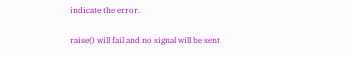indicate the error.

raise() will fail and no signal will be sent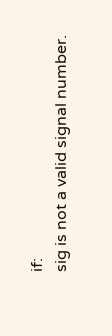if:
sig is not a valid signal number.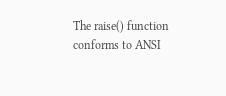The raise() function conforms to ANSI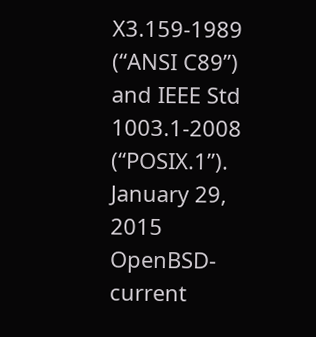X3.159-1989 (“ANSI C89”) and IEEE Std 1003.1-2008 (“POSIX.1”).
January 29, 2015 OpenBSD-current